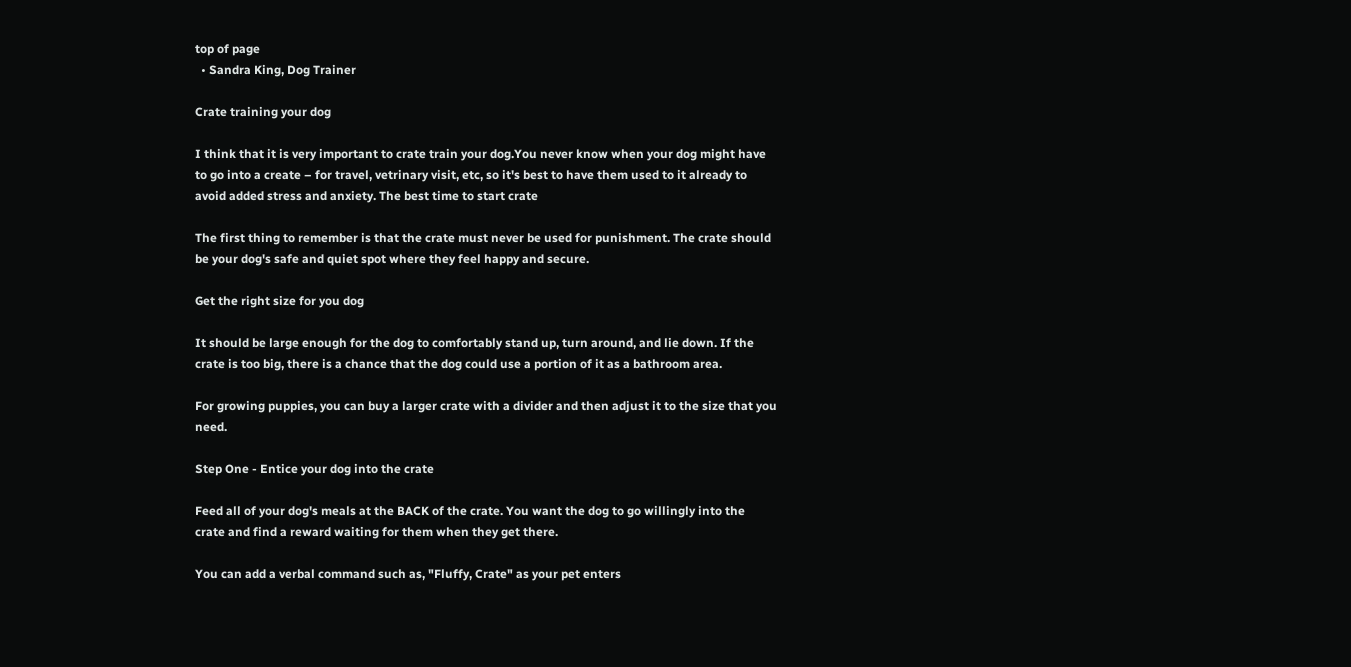top of page
  • Sandra King, Dog Trainer

Crate training your dog

I think that it is very important to crate train your dog.You never know when your dog might have to go into a create – for travel, vetrinary visit, etc, so it's best to have them used to it already to avoid added stress and anxiety. The best time to start crate

The first thing to remember is that the crate must never be used for punishment. The crate should be your dog's safe and quiet spot where they feel happy and secure.

Get the right size for you dog

It should be large enough for the dog to comfortably stand up, turn around, and lie down. If the crate is too big, there is a chance that the dog could use a portion of it as a bathroom area.

For growing puppies, you can buy a larger crate with a divider and then adjust it to the size that you need.

Step One - Entice your dog into the crate

Feed all of your dog's meals at the BACK of the crate. You want the dog to go willingly into the crate and find a reward waiting for them when they get there.

You can add a verbal command such as, "Fluffy, Crate" as your pet enters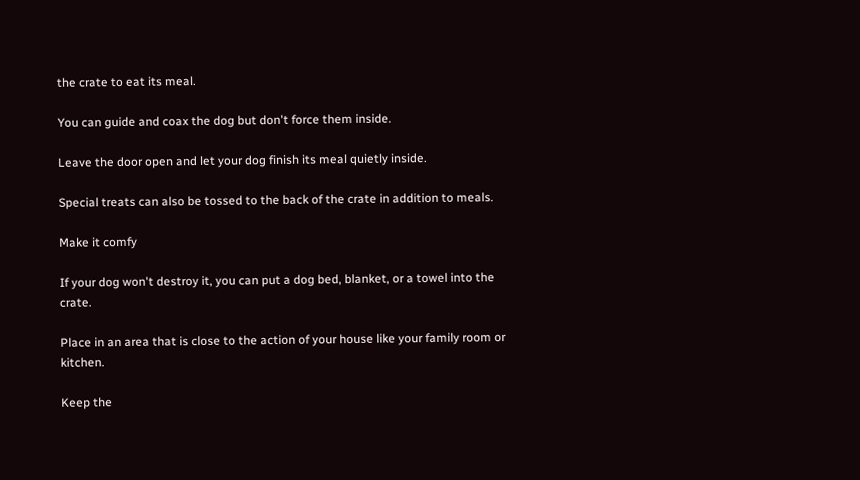the crate to eat its meal.

You can guide and coax the dog but don't force them inside.

Leave the door open and let your dog finish its meal quietly inside.

Special treats can also be tossed to the back of the crate in addition to meals.

Make it comfy

If your dog won't destroy it, you can put a dog bed, blanket, or a towel into the crate.

Place in an area that is close to the action of your house like your family room or kitchen.

Keep the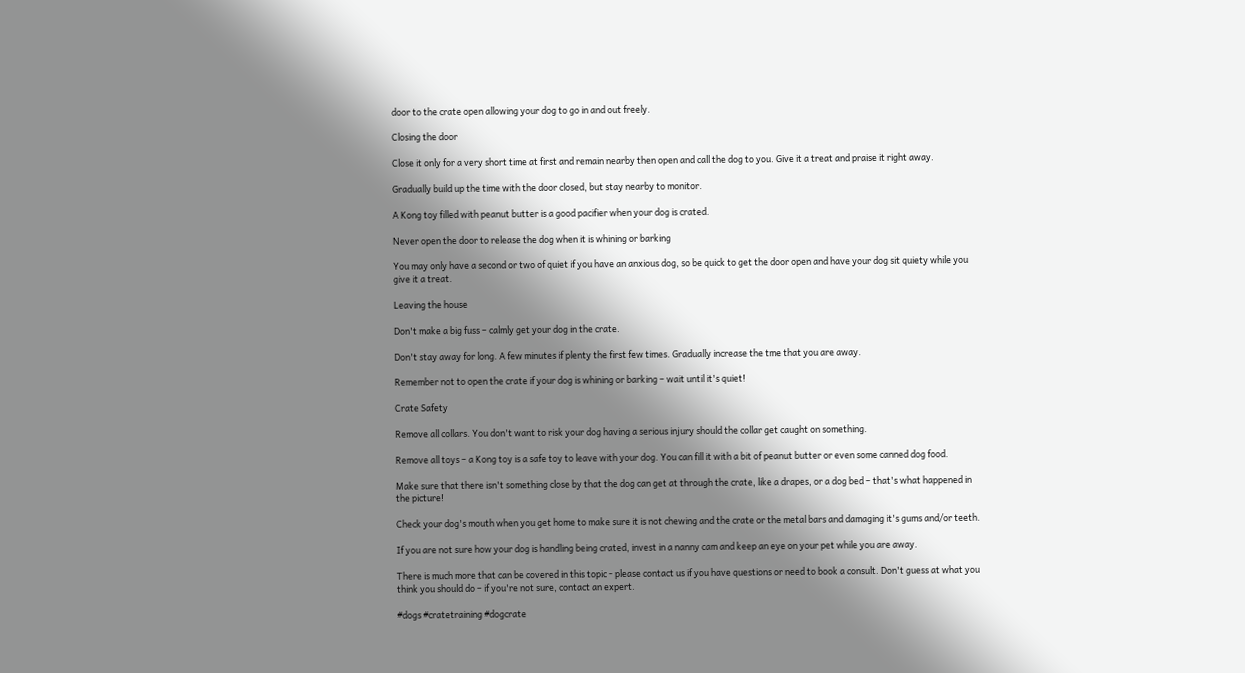door to the crate open allowing your dog to go in and out freely.

Closing the door

Close it only for a very short time at first and remain nearby then open and call the dog to you. Give it a treat and praise it right away.

Gradually build up the time with the door closed, but stay nearby to monitor.

A Kong toy filled with peanut butter is a good pacifier when your dog is crated.

Never open the door to release the dog when it is whining or barking

You may only have a second or two of quiet if you have an anxious dog, so be quick to get the door open and have your dog sit quiety while you give it a treat.

Leaving the house

Don't make a big fuss – calmly get your dog in the crate.

Don't stay away for long. A few minutes if plenty the first few times. Gradually increase the tme that you are away.

Remember not to open the crate if your dog is whining or barking – wait until it's quiet!

Crate Safety

Remove all collars. You don't want to risk your dog having a serious injury should the collar get caught on something.

Remove all toys – a Kong toy is a safe toy to leave with your dog. You can fill it with a bit of peanut butter or even some canned dog food.

Make sure that there isn't something close by that the dog can get at through the crate, like a drapes, or a dog bed – that's what happened in the picture!

Check your dog's mouth when you get home to make sure it is not chewing and the crate or the metal bars and damaging it's gums and/or teeth.

If you are not sure how your dog is handling being crated, invest in a nanny cam and keep an eye on your pet while you are away.

There is much more that can be covered in this topic - please contact us if you have questions or need to book a consult. Don't guess at what you think you should do – if you're not sure, contact an expert.

#dogs #cratetraining #dogcrate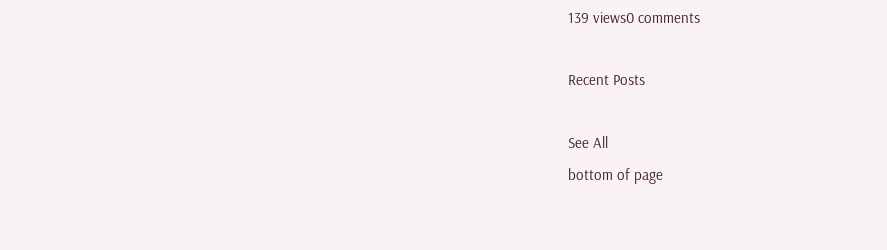139 views0 comments

Recent Posts

See All
bottom of page